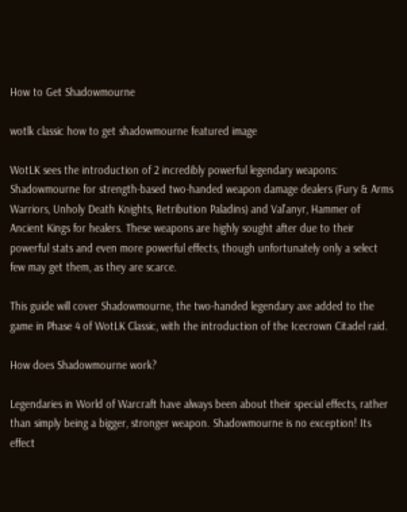How to Get Shadowmourne

wotlk classic how to get shadowmourne featured image

WotLK sees the introduction of 2 incredibly powerful legendary weapons: Shadowmourne for strength-based two-handed weapon damage dealers (Fury & Arms Warriors, Unholy Death Knights, Retribution Paladins) and Val’anyr, Hammer of Ancient Kings for healers. These weapons are highly sought after due to their powerful stats and even more powerful effects, though unfortunately only a select few may get them, as they are scarce.

This guide will cover Shadowmourne, the two-handed legendary axe added to the game in Phase 4 of WotLK Classic, with the introduction of the Icecrown Citadel raid.

How does Shadowmourne work?

Legendaries in World of Warcraft have always been about their special effects, rather than simply being a bigger, stronger weapon. Shadowmourne is no exception! Its effect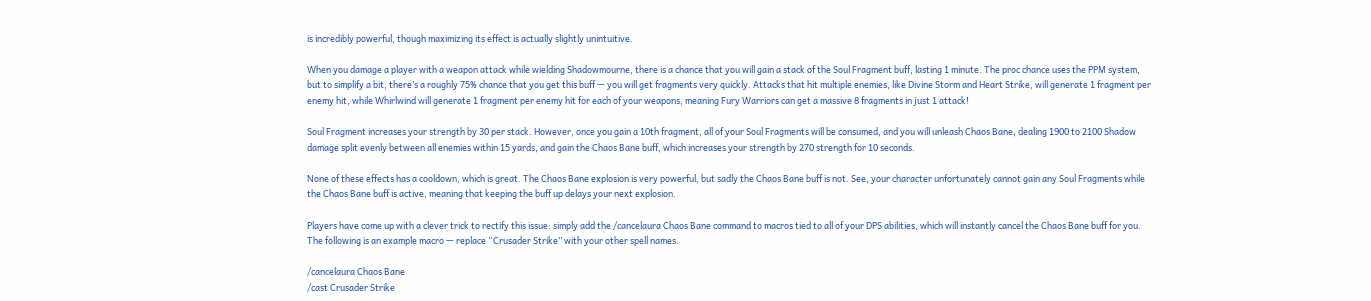is incredibly powerful, though maximizing its effect is actually slightly unintuitive.

When you damage a player with a weapon attack while wielding Shadowmourne, there is a chance that you will gain a stack of the Soul Fragment buff, lasting 1 minute. The proc chance uses the PPM system, but to simplify a bit, there’s a roughly 75% chance that you get this buff — you will get fragments very quickly. Attacks that hit multiple enemies, like Divine Storm and Heart Strike, will generate 1 fragment per enemy hit, while Whirlwind will generate 1 fragment per enemy hit for each of your weapons, meaning Fury Warriors can get a massive 8 fragments in just 1 attack!

Soul Fragment increases your strength by 30 per stack. However, once you gain a 10th fragment, all of your Soul Fragments will be consumed, and you will unleash Chaos Bane, dealing 1900 to 2100 Shadow damage split evenly between all enemies within 15 yards, and gain the Chaos Bane buff, which increases your strength by 270 strength for 10 seconds.

None of these effects has a cooldown, which is great. The Chaos Bane explosion is very powerful, but sadly the Chaos Bane buff is not. See, your character unfortunately cannot gain any Soul Fragments while the Chaos Bane buff is active, meaning that keeping the buff up delays your next explosion.

Players have come up with a clever trick to rectify this issue: simply add the /cancelaura Chaos Bane command to macros tied to all of your DPS abilities, which will instantly cancel the Chaos Bane buff for you. The following is an example macro — replace “Crusader Strike” with your other spell names.

/cancelaura Chaos Bane
/cast Crusader Strike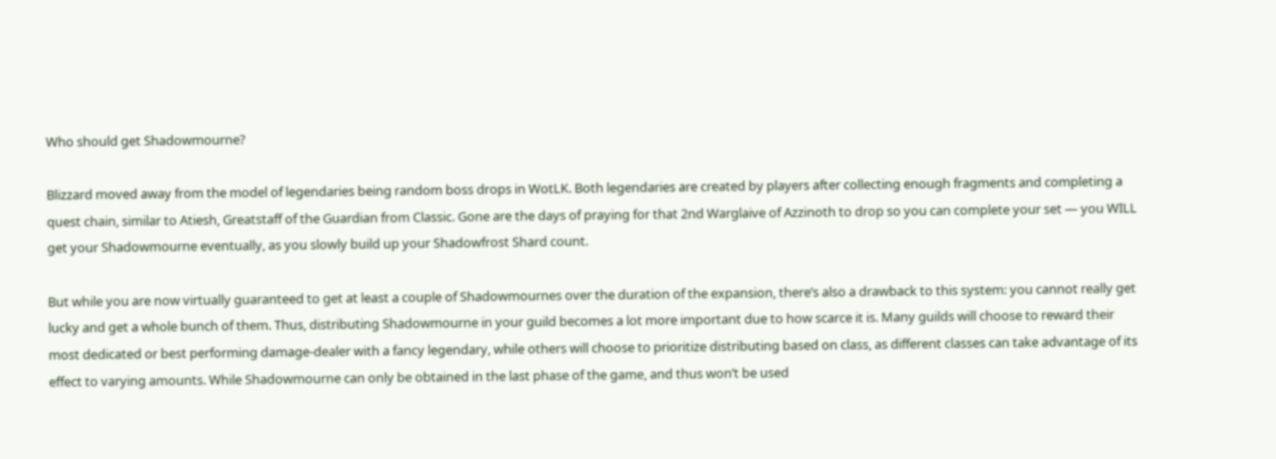Who should get Shadowmourne?

Blizzard moved away from the model of legendaries being random boss drops in WotLK. Both legendaries are created by players after collecting enough fragments and completing a quest chain, similar to Atiesh, Greatstaff of the Guardian from Classic. Gone are the days of praying for that 2nd Warglaive of Azzinoth to drop so you can complete your set — you WILL get your Shadowmourne eventually, as you slowly build up your Shadowfrost Shard count.

But while you are now virtually guaranteed to get at least a couple of Shadowmournes over the duration of the expansion, there’s also a drawback to this system: you cannot really get lucky and get a whole bunch of them. Thus, distributing Shadowmourne in your guild becomes a lot more important due to how scarce it is. Many guilds will choose to reward their most dedicated or best performing damage-dealer with a fancy legendary, while others will choose to prioritize distributing based on class, as different classes can take advantage of its effect to varying amounts. While Shadowmourne can only be obtained in the last phase of the game, and thus won’t be used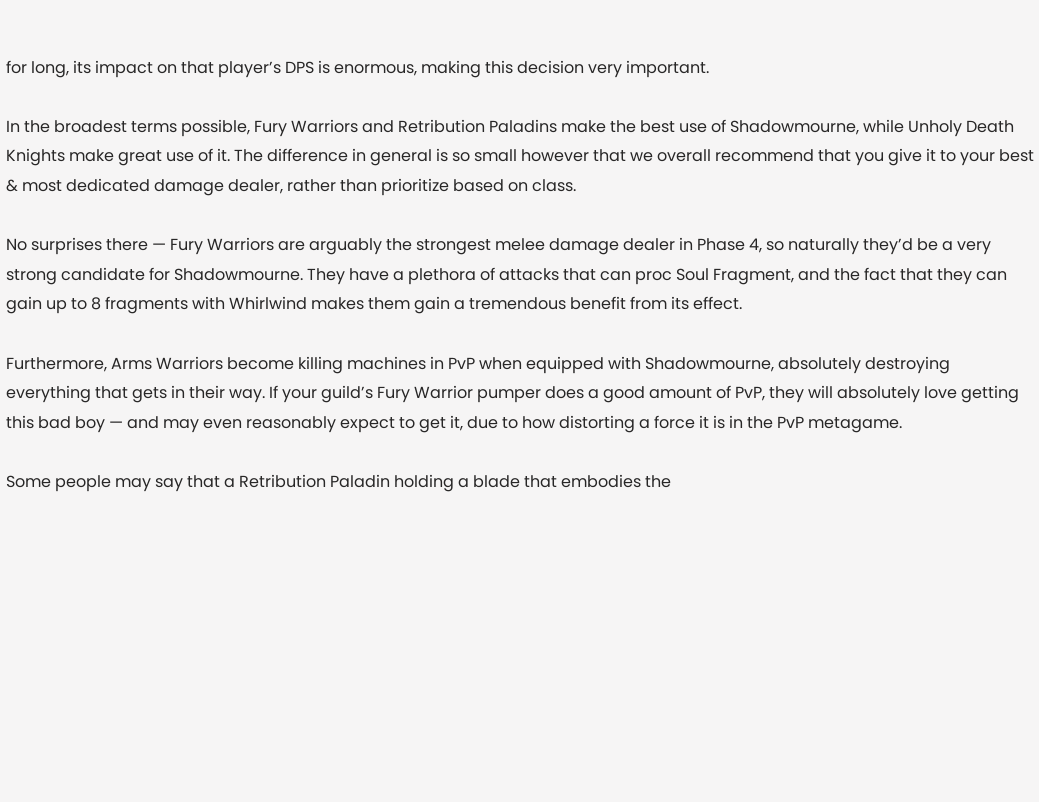for long, its impact on that player’s DPS is enormous, making this decision very important.

In the broadest terms possible, Fury Warriors and Retribution Paladins make the best use of Shadowmourne, while Unholy Death Knights make great use of it. The difference in general is so small however that we overall recommend that you give it to your best & most dedicated damage dealer, rather than prioritize based on class.

No surprises there — Fury Warriors are arguably the strongest melee damage dealer in Phase 4, so naturally they’d be a very strong candidate for Shadowmourne. They have a plethora of attacks that can proc Soul Fragment, and the fact that they can gain up to 8 fragments with Whirlwind makes them gain a tremendous benefit from its effect.

Furthermore, Arms Warriors become killing machines in PvP when equipped with Shadowmourne, absolutely destroying everything that gets in their way. If your guild’s Fury Warrior pumper does a good amount of PvP, they will absolutely love getting this bad boy — and may even reasonably expect to get it, due to how distorting a force it is in the PvP metagame.

Some people may say that a Retribution Paladin holding a blade that embodies the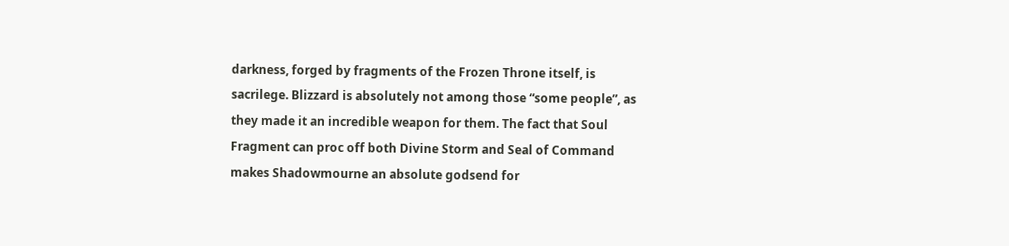darkness, forged by fragments of the Frozen Throne itself, is sacrilege. Blizzard is absolutely not among those “some people”, as they made it an incredible weapon for them. The fact that Soul Fragment can proc off both Divine Storm and Seal of Command makes Shadowmourne an absolute godsend for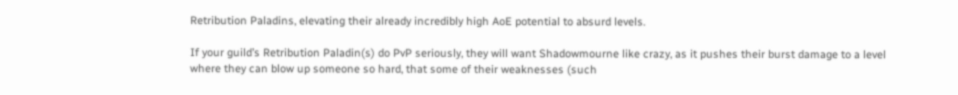Retribution Paladins, elevating their already incredibly high AoE potential to absurd levels.

If your guild’s Retribution Paladin(s) do PvP seriously, they will want Shadowmourne like crazy, as it pushes their burst damage to a level where they can blow up someone so hard, that some of their weaknesses (such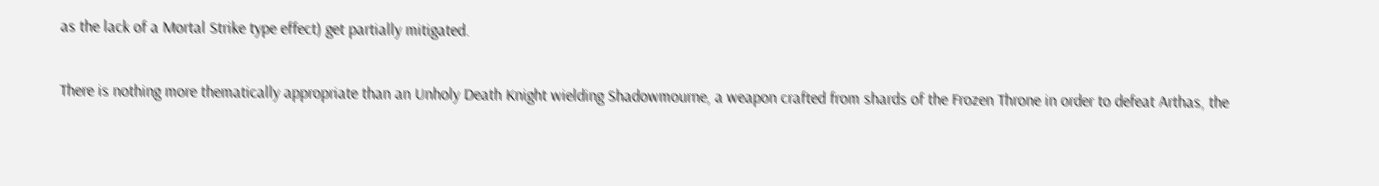as the lack of a Mortal Strike type effect) get partially mitigated.

There is nothing more thematically appropriate than an Unholy Death Knight wielding Shadowmourne, a weapon crafted from shards of the Frozen Throne in order to defeat Arthas, the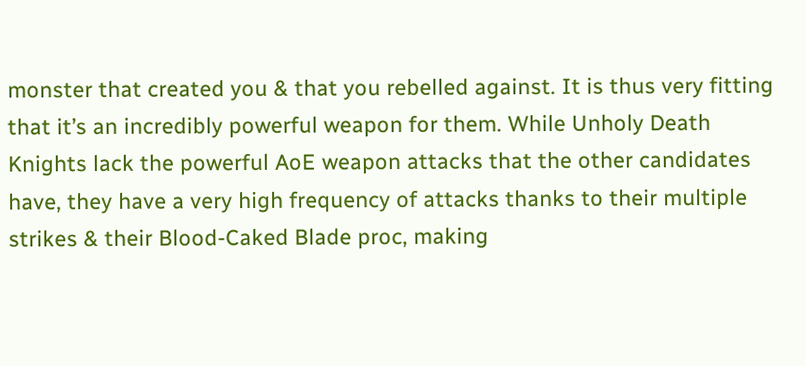monster that created you & that you rebelled against. It is thus very fitting that it’s an incredibly powerful weapon for them. While Unholy Death Knights lack the powerful AoE weapon attacks that the other candidates have, they have a very high frequency of attacks thanks to their multiple strikes & their Blood-Caked Blade proc, making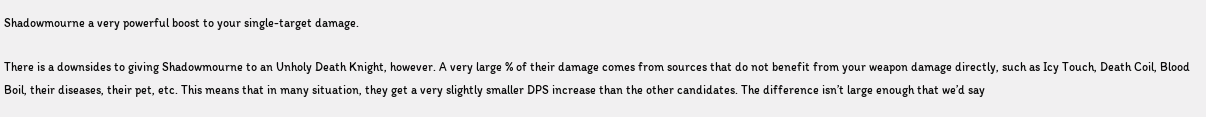Shadowmourne a very powerful boost to your single-target damage.

There is a downsides to giving Shadowmourne to an Unholy Death Knight, however. A very large % of their damage comes from sources that do not benefit from your weapon damage directly, such as Icy Touch, Death Coil, Blood Boil, their diseases, their pet, etc. This means that in many situation, they get a very slightly smaller DPS increase than the other candidates. The difference isn’t large enough that we’d say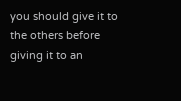you should give it to the others before giving it to an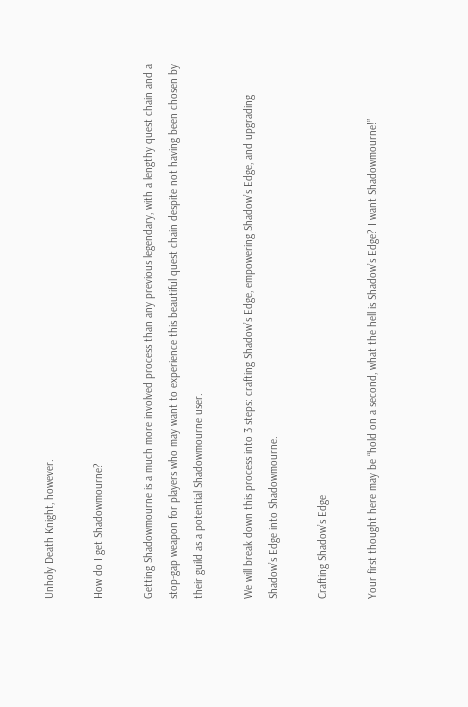Unholy Death Knight, however.

How do I get Shadowmourne?

Getting Shadowmourne is a much more involved process than any previous legendary, with a lengthy quest chain and a stop-gap weapon for players who may want to experience this beautiful quest chain despite not having been chosen by their guild as a potential Shadowmourne user.

We will break down this process into 3 steps: crafting Shadow’s Edge, empowering Shadow’s Edge, and upgrading Shadow’s Edge into Shadowmourne.

Crafting Shadow’s Edge

Your first thought here may be “hold on a second, what the hell is Shadow’s Edge? I want Shadowmourne!”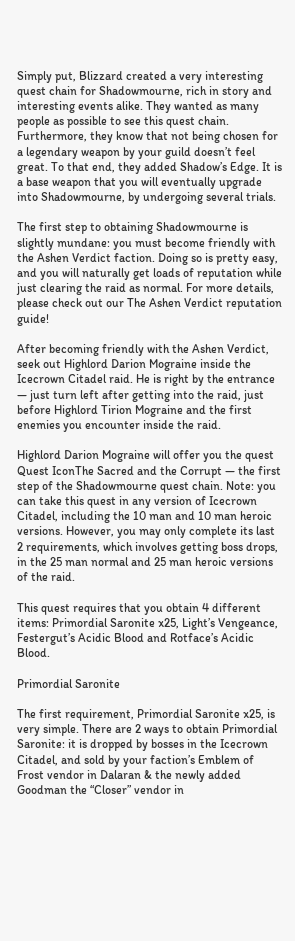Simply put, Blizzard created a very interesting quest chain for Shadowmourne, rich in story and interesting events alike. They wanted as many people as possible to see this quest chain. Furthermore, they know that not being chosen for a legendary weapon by your guild doesn’t feel great. To that end, they added Shadow’s Edge. It is a base weapon that you will eventually upgrade into Shadowmourne, by undergoing several trials.

The first step to obtaining Shadowmourne is slightly mundane: you must become friendly with the Ashen Verdict faction. Doing so is pretty easy, and you will naturally get loads of reputation while just clearing the raid as normal. For more details, please check out our The Ashen Verdict reputation guide!

After becoming friendly with the Ashen Verdict, seek out Highlord Darion Mograine inside the Icecrown Citadel raid. He is right by the entrance — just turn left after getting into the raid, just before Highlord Tirion Mograine and the first enemies you encounter inside the raid.

Highlord Darion Mograine will offer you the quest Quest IconThe Sacred and the Corrupt — the first step of the Shadowmourne quest chain. Note: you can take this quest in any version of Icecrown Citadel, including the 10 man and 10 man heroic versions. However, you may only complete its last 2 requirements, which involves getting boss drops, in the 25 man normal and 25 man heroic versions of the raid.

This quest requires that you obtain 4 different items: Primordial Saronite x25, Light’s Vengeance, Festergut’s Acidic Blood and Rotface’s Acidic Blood.

Primordial Saronite

The first requirement, Primordial Saronite x25, is very simple. There are 2 ways to obtain Primordial Saronite: it is dropped by bosses in the Icecrown Citadel, and sold by your faction’s Emblem of Frost vendor in Dalaran & the newly added Goodman the “Closer” vendor in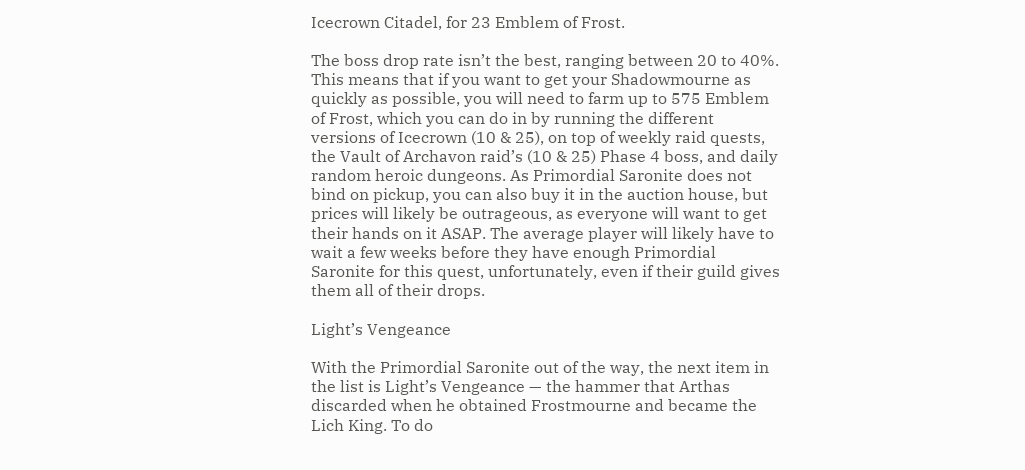Icecrown Citadel, for 23 Emblem of Frost.

The boss drop rate isn’t the best, ranging between 20 to 40%. This means that if you want to get your Shadowmourne as quickly as possible, you will need to farm up to 575 Emblem of Frost, which you can do in by running the different versions of Icecrown (10 & 25), on top of weekly raid quests, the Vault of Archavon raid’s (10 & 25) Phase 4 boss, and daily random heroic dungeons. As Primordial Saronite does not bind on pickup, you can also buy it in the auction house, but prices will likely be outrageous, as everyone will want to get their hands on it ASAP. The average player will likely have to wait a few weeks before they have enough Primordial Saronite for this quest, unfortunately, even if their guild gives them all of their drops.

Light’s Vengeance

With the Primordial Saronite out of the way, the next item in the list is Light’s Vengeance — the hammer that Arthas discarded when he obtained Frostmourne and became the Lich King. To do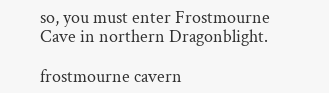so, you must enter Frostmourne Cave in northern Dragonblight.

frostmourne cavern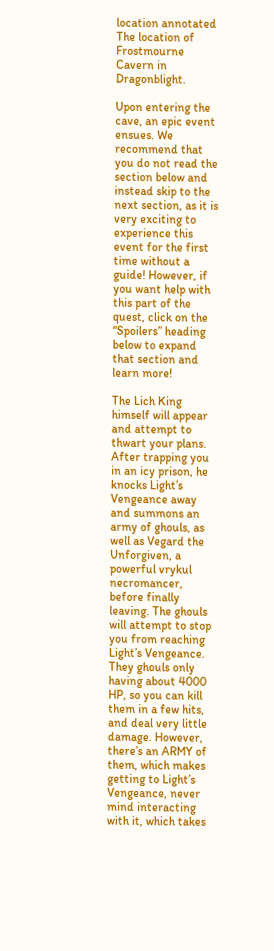location annotated
The location of Frostmourne Cavern in Dragonblight.

Upon entering the cave, an epic event ensues. We recommend that you do not read the section below and instead skip to the next section, as it is very exciting to experience this event for the first time without a guide! However, if you want help with this part of the quest, click on the “Spoilers” heading below to expand that section and learn more!

The Lich King himself will appear and attempt to thwart your plans. After trapping you in an icy prison, he knocks Light’s Vengeance away and summons an army of ghouls, as well as Vegard the Unforgiven, a powerful vrykul necromancer, before finally leaving. The ghouls will attempt to stop you from reaching Light’s Vengeance. They ghouls only having about 4000 HP, so you can kill them in a few hits, and deal very little damage. However, there’s an ARMY of them, which makes getting to Light’s Vengeance, never mind interacting with it, which takes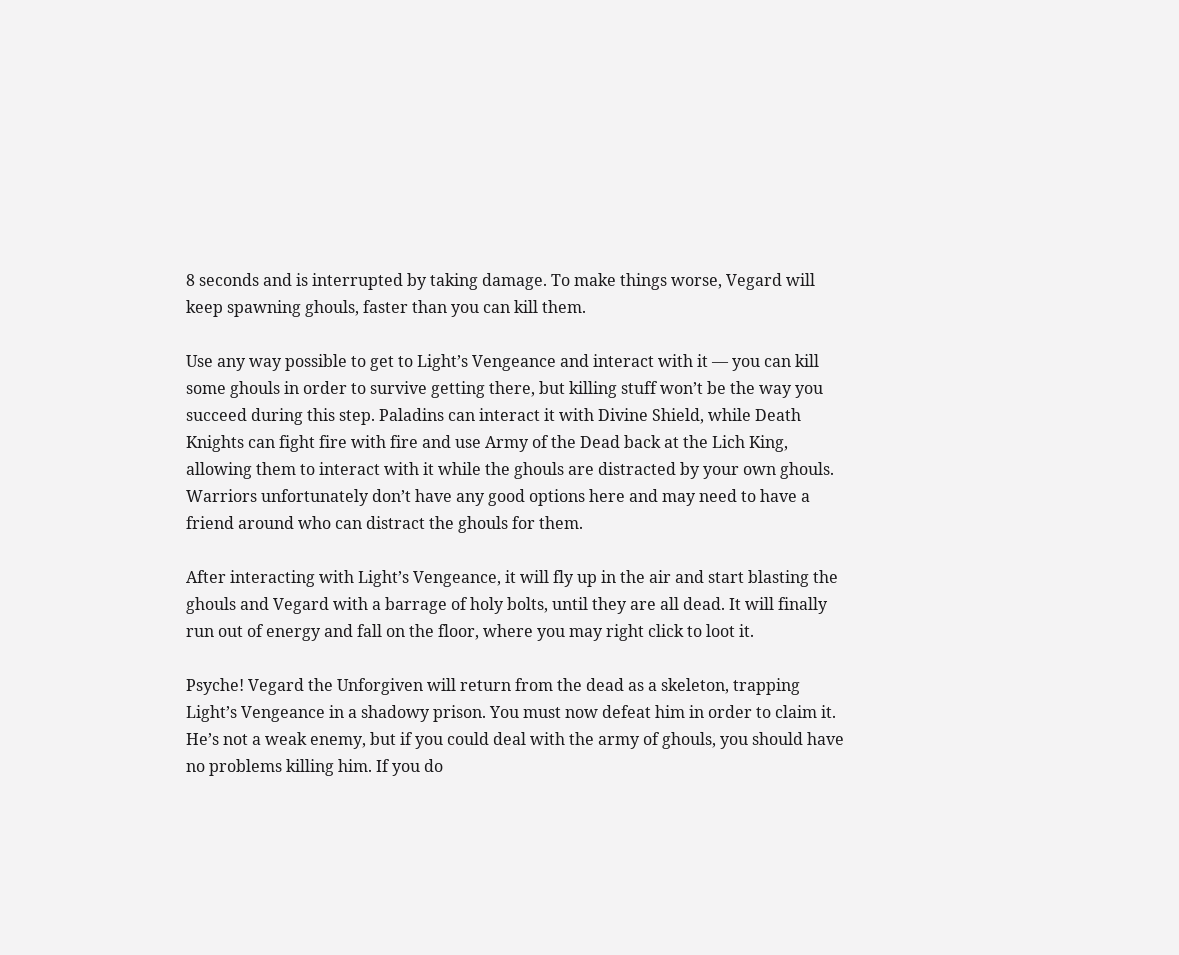8 seconds and is interrupted by taking damage. To make things worse, Vegard will keep spawning ghouls, faster than you can kill them.

Use any way possible to get to Light’s Vengeance and interact with it — you can kill some ghouls in order to survive getting there, but killing stuff won’t be the way you succeed during this step. Paladins can interact it with Divine Shield, while Death Knights can fight fire with fire and use Army of the Dead back at the Lich King, allowing them to interact with it while the ghouls are distracted by your own ghouls. Warriors unfortunately don’t have any good options here and may need to have a friend around who can distract the ghouls for them.

After interacting with Light’s Vengeance, it will fly up in the air and start blasting the ghouls and Vegard with a barrage of holy bolts, until they are all dead. It will finally run out of energy and fall on the floor, where you may right click to loot it.

Psyche! Vegard the Unforgiven will return from the dead as a skeleton, trapping Light’s Vengeance in a shadowy prison. You must now defeat him in order to claim it. He’s not a weak enemy, but if you could deal with the army of ghouls, you should have no problems killing him. If you do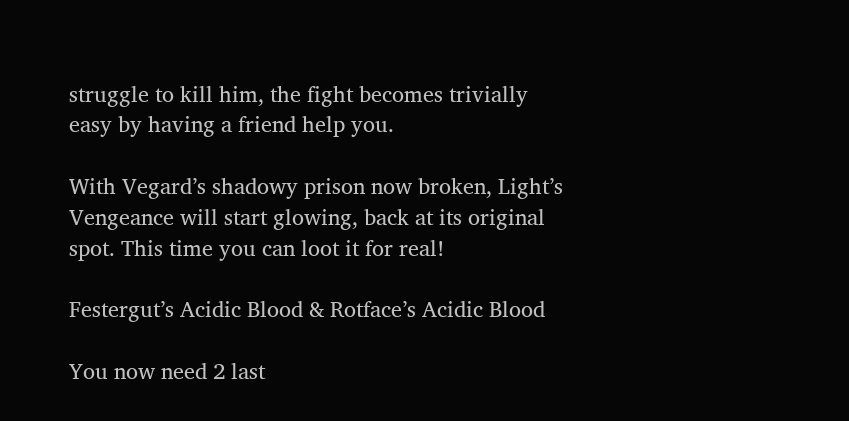struggle to kill him, the fight becomes trivially easy by having a friend help you.

With Vegard’s shadowy prison now broken, Light’s Vengeance will start glowing, back at its original spot. This time you can loot it for real!

Festergut’s Acidic Blood & Rotface’s Acidic Blood

You now need 2 last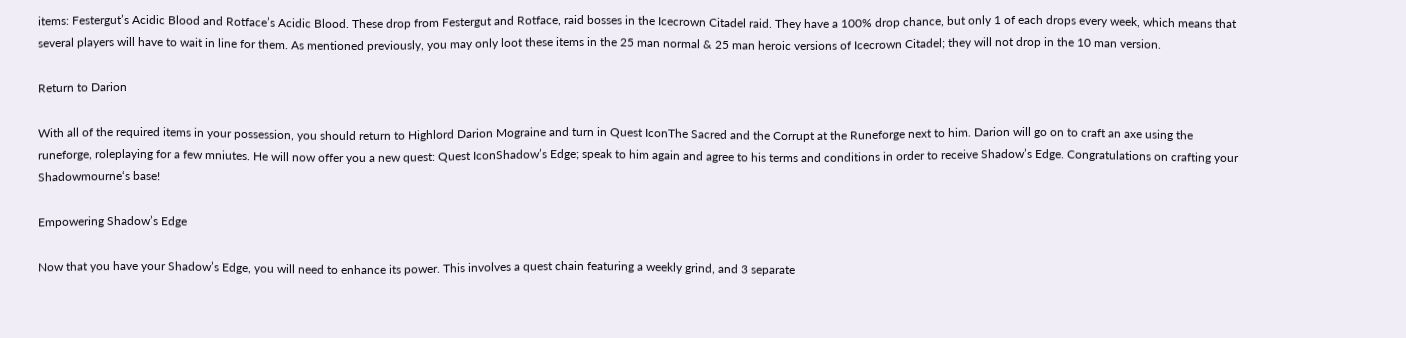items: Festergut’s Acidic Blood and Rotface’s Acidic Blood. These drop from Festergut and Rotface, raid bosses in the Icecrown Citadel raid. They have a 100% drop chance, but only 1 of each drops every week, which means that several players will have to wait in line for them. As mentioned previously, you may only loot these items in the 25 man normal & 25 man heroic versions of Icecrown Citadel; they will not drop in the 10 man version.

Return to Darion

With all of the required items in your possession, you should return to Highlord Darion Mograine and turn in Quest IconThe Sacred and the Corrupt at the Runeforge next to him. Darion will go on to craft an axe using the runeforge, roleplaying for a few mniutes. He will now offer you a new quest: Quest IconShadow’s Edge; speak to him again and agree to his terms and conditions in order to receive Shadow’s Edge. Congratulations on crafting your Shadowmourne‘s base!

Empowering Shadow’s Edge

Now that you have your Shadow’s Edge, you will need to enhance its power. This involves a quest chain featuring a weekly grind, and 3 separate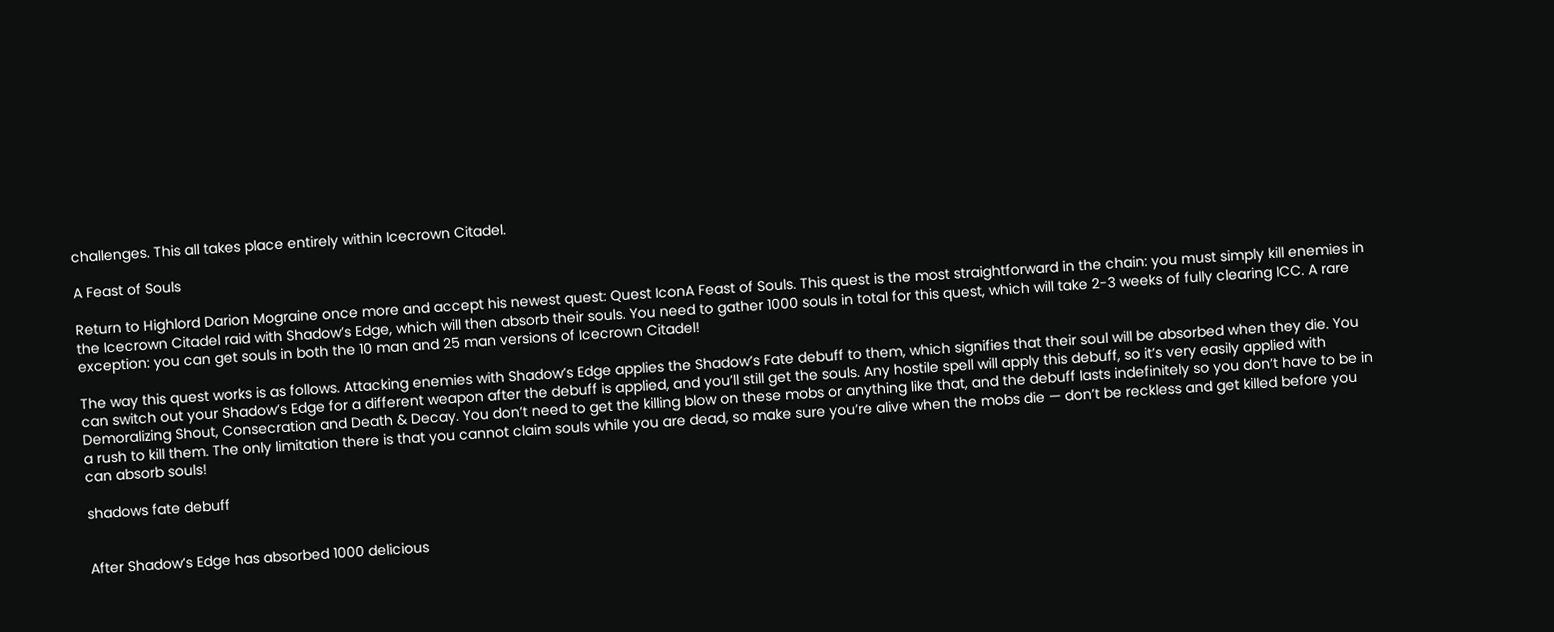challenges. This all takes place entirely within Icecrown Citadel.

A Feast of Souls

Return to Highlord Darion Mograine once more and accept his newest quest: Quest IconA Feast of Souls. This quest is the most straightforward in the chain: you must simply kill enemies in the Icecrown Citadel raid with Shadow’s Edge, which will then absorb their souls. You need to gather 1000 souls in total for this quest, which will take 2-3 weeks of fully clearing ICC. A rare exception: you can get souls in both the 10 man and 25 man versions of Icecrown Citadel!

The way this quest works is as follows. Attacking enemies with Shadow’s Edge applies the Shadow’s Fate debuff to them, which signifies that their soul will be absorbed when they die. You can switch out your Shadow’s Edge for a different weapon after the debuff is applied, and you’ll still get the souls. Any hostile spell will apply this debuff, so it’s very easily applied with Demoralizing Shout, Consecration and Death & Decay. You don’t need to get the killing blow on these mobs or anything like that, and the debuff lasts indefinitely so you don’t have to be in a rush to kill them. The only limitation there is that you cannot claim souls while you are dead, so make sure you’re alive when the mobs die — don’t be reckless and get killed before you can absorb souls!

shadows fate debuff


After Shadow’s Edge has absorbed 1000 delicious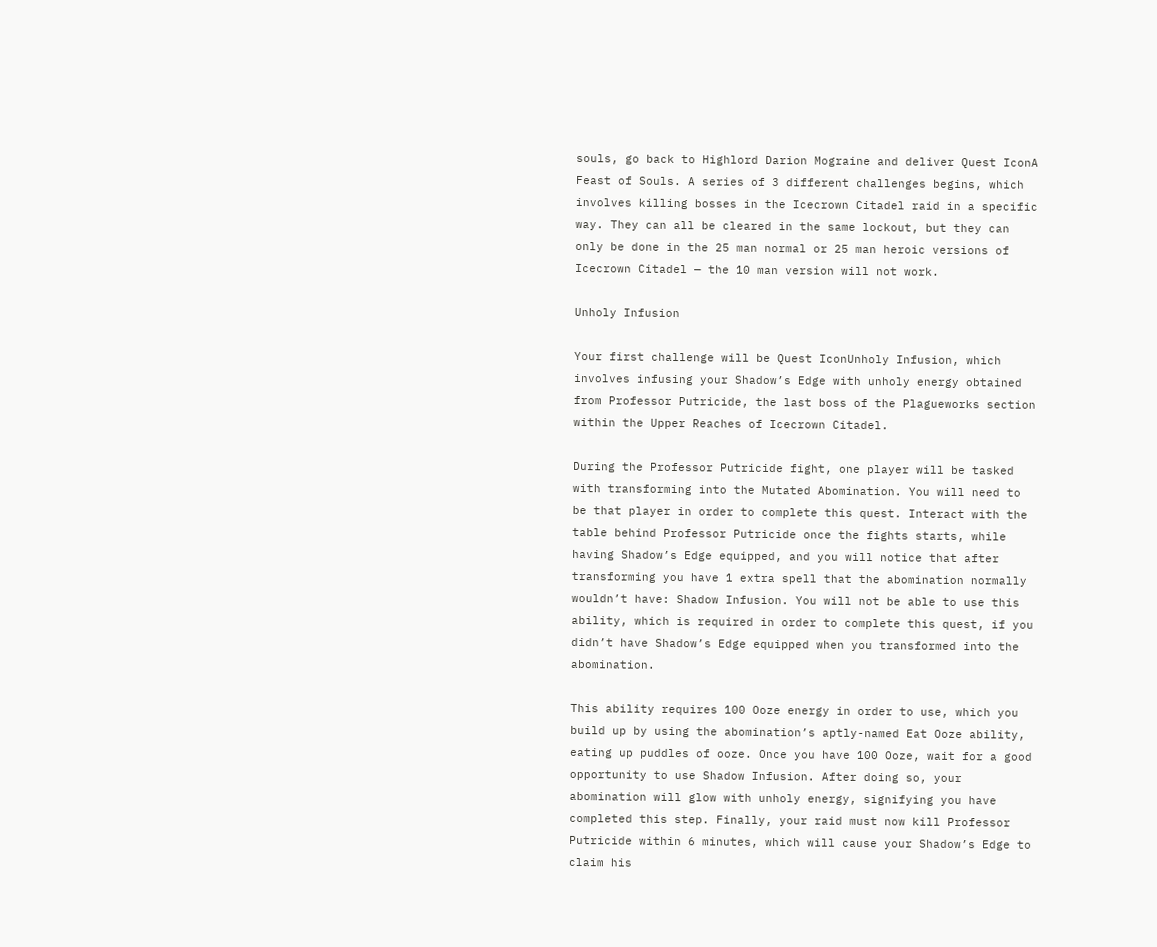souls, go back to Highlord Darion Mograine and deliver Quest IconA Feast of Souls. A series of 3 different challenges begins, which involves killing bosses in the Icecrown Citadel raid in a specific way. They can all be cleared in the same lockout, but they can only be done in the 25 man normal or 25 man heroic versions of Icecrown Citadel — the 10 man version will not work.

Unholy Infusion

Your first challenge will be Quest IconUnholy Infusion, which involves infusing your Shadow’s Edge with unholy energy obtained from Professor Putricide, the last boss of the Plagueworks section within the Upper Reaches of Icecrown Citadel.

During the Professor Putricide fight, one player will be tasked with transforming into the Mutated Abomination. You will need to be that player in order to complete this quest. Interact with the table behind Professor Putricide once the fights starts, while having Shadow’s Edge equipped, and you will notice that after transforming you have 1 extra spell that the abomination normally wouldn’t have: Shadow Infusion. You will not be able to use this ability, which is required in order to complete this quest, if you didn’t have Shadow’s Edge equipped when you transformed into the abomination.

This ability requires 100 Ooze energy in order to use, which you build up by using the abomination’s aptly-named Eat Ooze ability, eating up puddles of ooze. Once you have 100 Ooze, wait for a good opportunity to use Shadow Infusion. After doing so, your abomination will glow with unholy energy, signifying you have completed this step. Finally, your raid must now kill Professor Putricide within 6 minutes, which will cause your Shadow’s Edge to claim his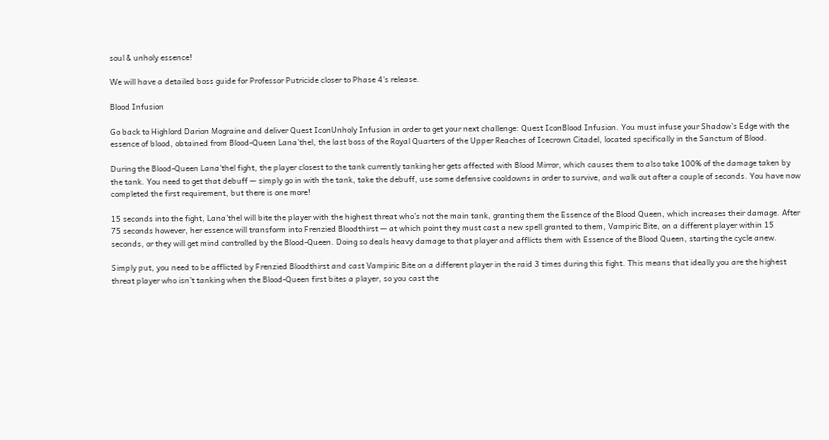soul & unholy essence!

We will have a detailed boss guide for Professor Putricide closer to Phase 4’s release.

Blood Infusion

Go back to Highlord Darion Mograine and deliver Quest IconUnholy Infusion in order to get your next challenge: Quest IconBlood Infusion. You must infuse your Shadow’s Edge with the essence of blood, obtained from Blood-Queen Lana’thel, the last boss of the Royal Quarters of the Upper Reaches of Icecrown Citadel, located specifically in the Sanctum of Blood.

During the Blood-Queen Lana’thel fight, the player closest to the tank currently tanking her gets affected with Blood Mirror, which causes them to also take 100% of the damage taken by the tank. You need to get that debuff — simply go in with the tank, take the debuff, use some defensive cooldowns in order to survive, and walk out after a couple of seconds. You have now completed the first requirement, but there is one more!

15 seconds into the fight, Lana’thel will bite the player with the highest threat who’s not the main tank, granting them the Essence of the Blood Queen, which increases their damage. After 75 seconds however, her essence will transform into Frenzied Bloodthirst — at which point they must cast a new spell granted to them, Vampiric Bite, on a different player within 15 seconds, or they will get mind controlled by the Blood-Queen. Doing so deals heavy damage to that player and afflicts them with Essence of the Blood Queen, starting the cycle anew.

Simply put, you need to be afflicted by Frenzied Bloodthirst and cast Vampiric Bite on a different player in the raid 3 times during this fight. This means that ideally you are the highest threat player who isn’t tanking when the Blood-Queen first bites a player, so you cast the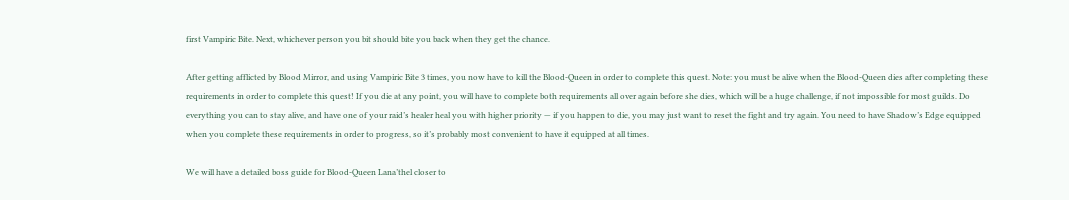first Vampiric Bite. Next, whichever person you bit should bite you back when they get the chance.

After getting afflicted by Blood Mirror, and using Vampiric Bite 3 times, you now have to kill the Blood-Queen in order to complete this quest. Note: you must be alive when the Blood-Queen dies after completing these requirements in order to complete this quest! If you die at any point, you will have to complete both requirements all over again before she dies, which will be a huge challenge, if not impossible for most guilds. Do everything you can to stay alive, and have one of your raid’s healer heal you with higher priority — if you happen to die, you may just want to reset the fight and try again. You need to have Shadow’s Edge equipped when you complete these requirements in order to progress, so it’s probably most convenient to have it equipped at all times.

We will have a detailed boss guide for Blood-Queen Lana’thel closer to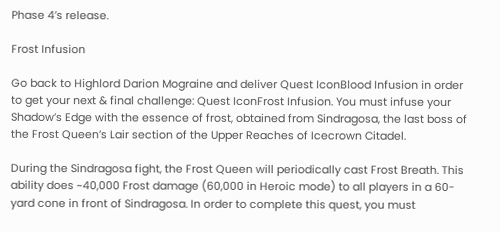Phase 4’s release.

Frost Infusion

Go back to Highlord Darion Mograine and deliver Quest IconBlood Infusion in order to get your next & final challenge: Quest IconFrost Infusion. You must infuse your Shadow’s Edge with the essence of frost, obtained from Sindragosa, the last boss of the Frost Queen’s Lair section of the Upper Reaches of Icecrown Citadel.

During the Sindragosa fight, the Frost Queen will periodically cast Frost Breath. This ability does ~40,000 Frost damage (60,000 in Heroic mode) to all players in a 60-yard cone in front of Sindragosa. In order to complete this quest, you must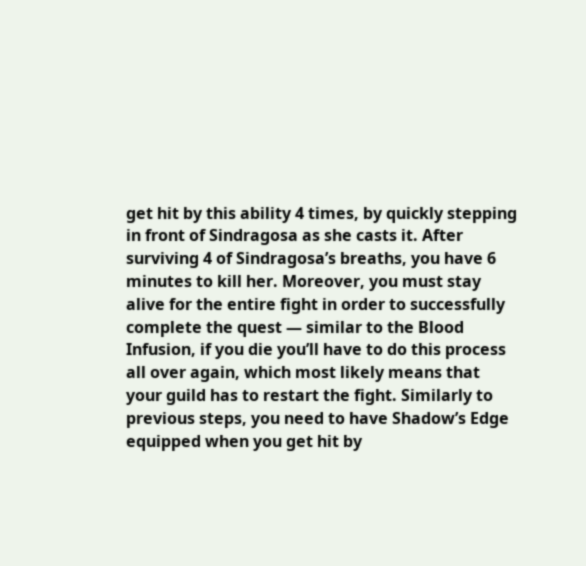get hit by this ability 4 times, by quickly stepping in front of Sindragosa as she casts it. After surviving 4 of Sindragosa’s breaths, you have 6 minutes to kill her. Moreover, you must stay alive for the entire fight in order to successfully complete the quest — similar to the Blood Infusion, if you die you’ll have to do this process all over again, which most likely means that your guild has to restart the fight. Similarly to previous steps, you need to have Shadow’s Edge equipped when you get hit by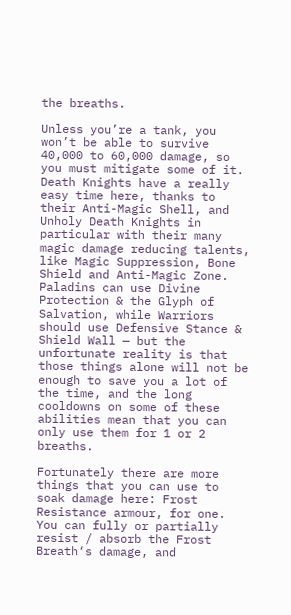the breaths.

Unless you’re a tank, you won’t be able to survive 40,000 to 60,000 damage, so you must mitigate some of it. Death Knights have a really easy time here, thanks to their Anti-Magic Shell, and Unholy Death Knights in particular with their many magic damage reducing talents, like Magic Suppression, Bone Shield and Anti-Magic Zone. Paladins can use Divine Protection & the Glyph of Salvation, while Warriors should use Defensive Stance & Shield Wall — but the unfortunate reality is that those things alone will not be enough to save you a lot of the time, and the long cooldowns on some of these abilities mean that you can only use them for 1 or 2 breaths.

Fortunately there are more things that you can use to soak damage here: Frost Resistance armour, for one. You can fully or partially resist / absorb the Frost Breath‘s damage, and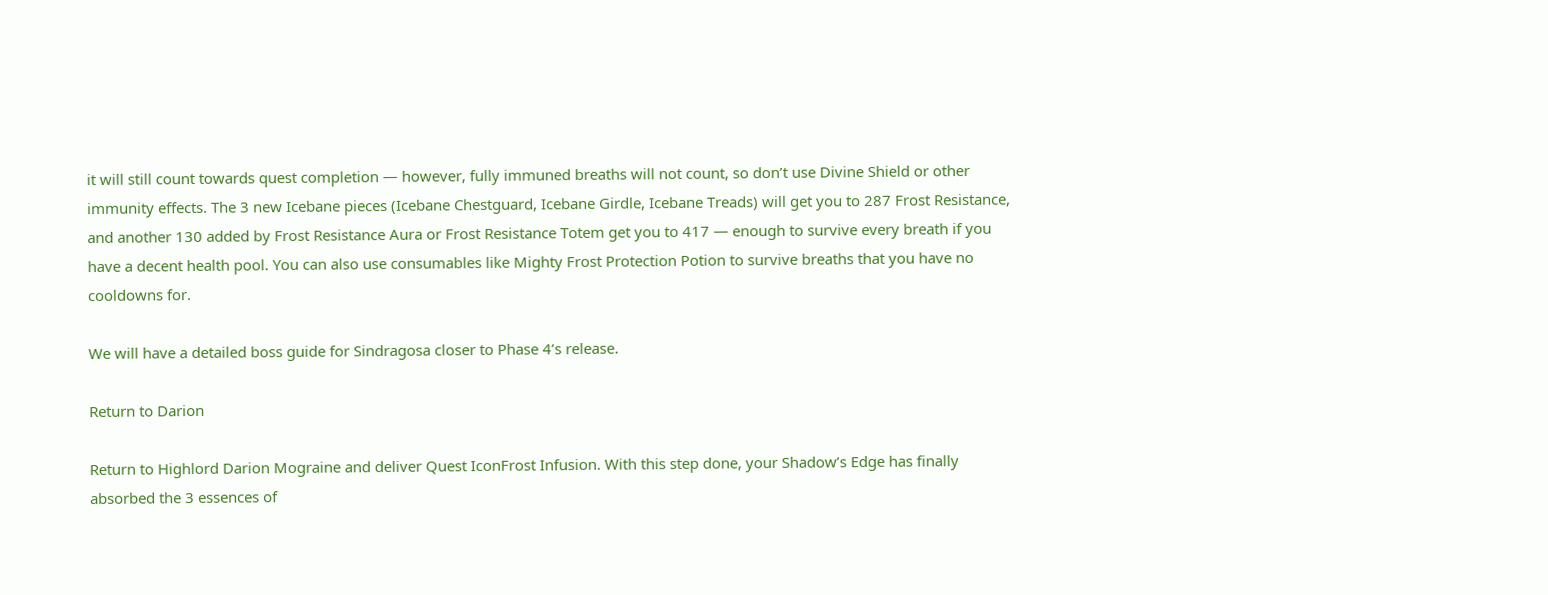it will still count towards quest completion — however, fully immuned breaths will not count, so don’t use Divine Shield or other immunity effects. The 3 new Icebane pieces (Icebane Chestguard, Icebane Girdle, Icebane Treads) will get you to 287 Frost Resistance, and another 130 added by Frost Resistance Aura or Frost Resistance Totem get you to 417 — enough to survive every breath if you have a decent health pool. You can also use consumables like Mighty Frost Protection Potion to survive breaths that you have no cooldowns for.

We will have a detailed boss guide for Sindragosa closer to Phase 4’s release.

Return to Darion

Return to Highlord Darion Mograine and deliver Quest IconFrost Infusion. With this step done, your Shadow’s Edge has finally absorbed the 3 essences of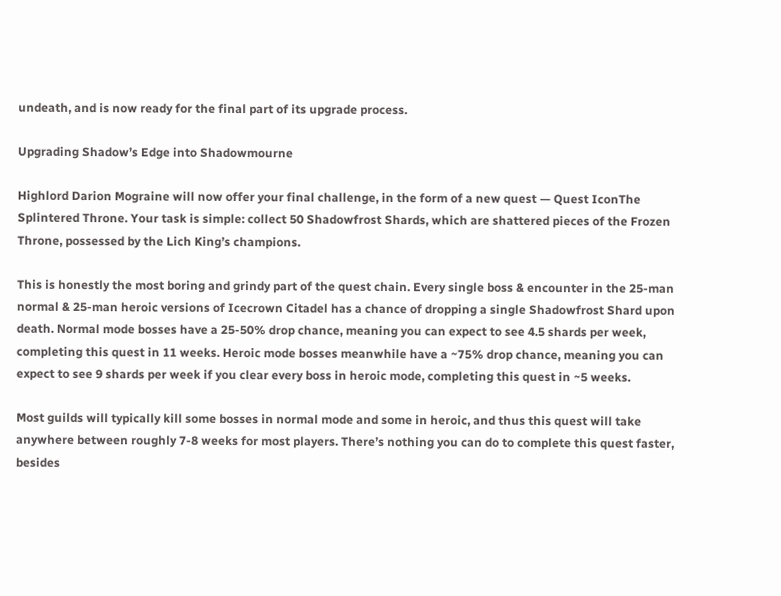undeath, and is now ready for the final part of its upgrade process.

Upgrading Shadow’s Edge into Shadowmourne

Highlord Darion Mograine will now offer your final challenge, in the form of a new quest — Quest IconThe Splintered Throne. Your task is simple: collect 50 Shadowfrost Shards, which are shattered pieces of the Frozen Throne, possessed by the Lich King’s champions.

This is honestly the most boring and grindy part of the quest chain. Every single boss & encounter in the 25-man normal & 25-man heroic versions of Icecrown Citadel has a chance of dropping a single Shadowfrost Shard upon death. Normal mode bosses have a 25-50% drop chance, meaning you can expect to see 4.5 shards per week, completing this quest in 11 weeks. Heroic mode bosses meanwhile have a ~75% drop chance, meaning you can expect to see 9 shards per week if you clear every boss in heroic mode, completing this quest in ~5 weeks.

Most guilds will typically kill some bosses in normal mode and some in heroic, and thus this quest will take anywhere between roughly 7-8 weeks for most players. There’s nothing you can do to complete this quest faster, besides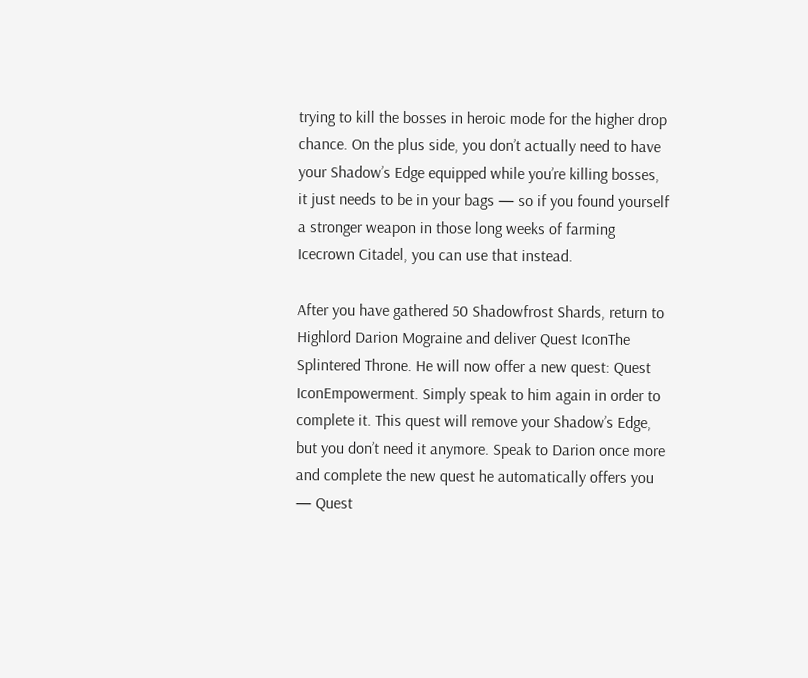trying to kill the bosses in heroic mode for the higher drop chance. On the plus side, you don’t actually need to have your Shadow’s Edge equipped while you’re killing bosses, it just needs to be in your bags — so if you found yourself a stronger weapon in those long weeks of farming Icecrown Citadel, you can use that instead.

After you have gathered 50 Shadowfrost Shards, return to Highlord Darion Mograine and deliver Quest IconThe Splintered Throne. He will now offer a new quest: Quest IconEmpowerment. Simply speak to him again in order to complete it. This quest will remove your Shadow’s Edge, but you don’t need it anymore. Speak to Darion once more and complete the new quest he automatically offers you — Quest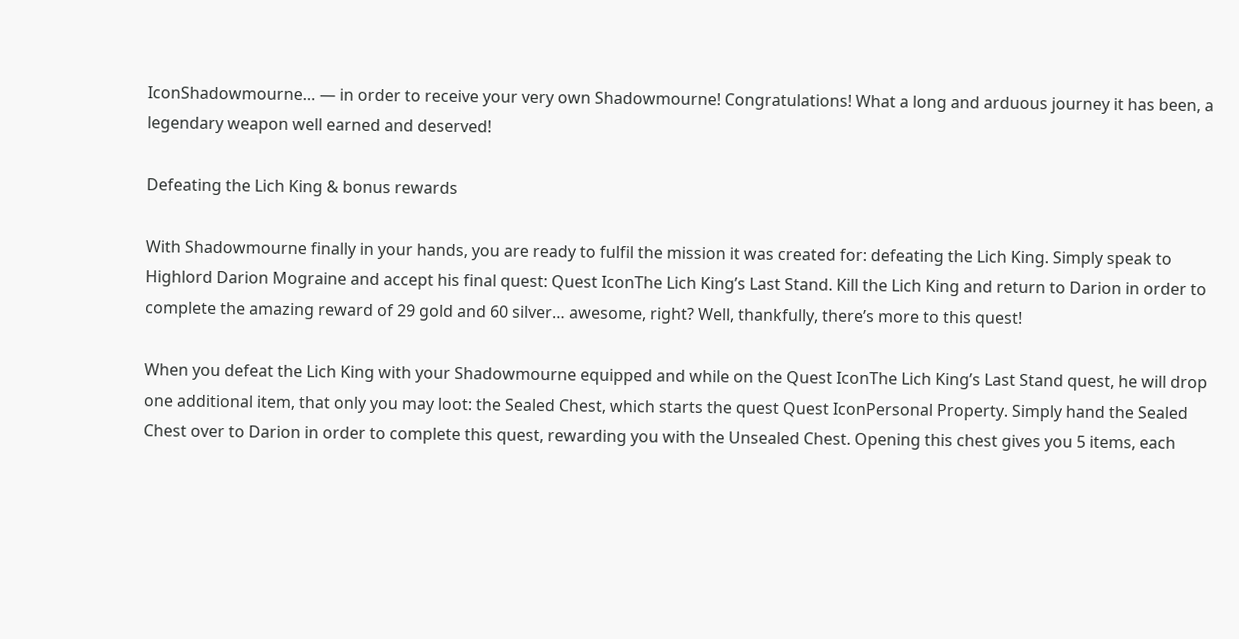IconShadowmourne… — in order to receive your very own Shadowmourne! Congratulations! What a long and arduous journey it has been, a legendary weapon well earned and deserved!

Defeating the Lich King & bonus rewards

With Shadowmourne finally in your hands, you are ready to fulfil the mission it was created for: defeating the Lich King. Simply speak to Highlord Darion Mograine and accept his final quest: Quest IconThe Lich King’s Last Stand. Kill the Lich King and return to Darion in order to complete the amazing reward of 29 gold and 60 silver… awesome, right? Well, thankfully, there’s more to this quest!

When you defeat the Lich King with your Shadowmourne equipped and while on the Quest IconThe Lich King’s Last Stand quest, he will drop one additional item, that only you may loot: the Sealed Chest, which starts the quest Quest IconPersonal Property. Simply hand the Sealed Chest over to Darion in order to complete this quest, rewarding you with the Unsealed Chest. Opening this chest gives you 5 items, each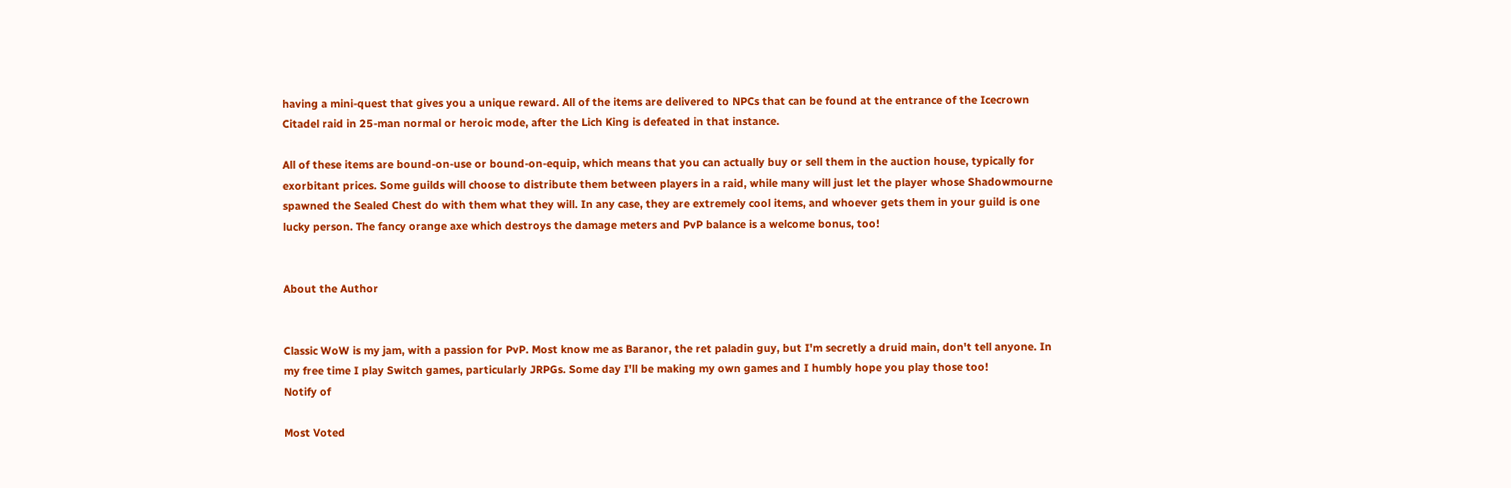having a mini-quest that gives you a unique reward. All of the items are delivered to NPCs that can be found at the entrance of the Icecrown Citadel raid in 25-man normal or heroic mode, after the Lich King is defeated in that instance.

All of these items are bound-on-use or bound-on-equip, which means that you can actually buy or sell them in the auction house, typically for exorbitant prices. Some guilds will choose to distribute them between players in a raid, while many will just let the player whose Shadowmourne spawned the Sealed Chest do with them what they will. In any case, they are extremely cool items, and whoever gets them in your guild is one lucky person. The fancy orange axe which destroys the damage meters and PvP balance is a welcome bonus, too!


About the Author


Classic WoW is my jam, with a passion for PvP. Most know me as Baranor, the ret paladin guy, but I'm secretly a druid main, don't tell anyone. In my free time I play Switch games, particularly JRPGs. Some day I'll be making my own games and I humbly hope you play those too!
Notify of

Most Voted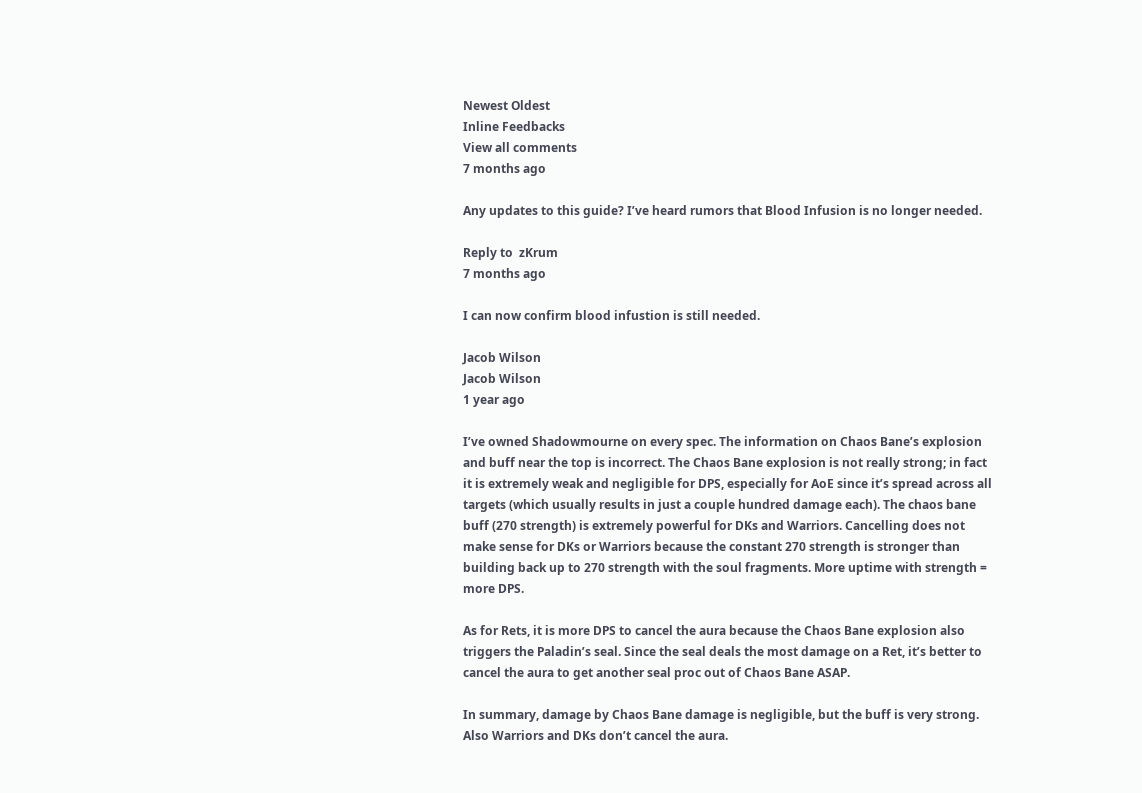Newest Oldest
Inline Feedbacks
View all comments
7 months ago

Any updates to this guide? I’ve heard rumors that Blood Infusion is no longer needed.

Reply to  zKrum
7 months ago

I can now confirm blood infustion is still needed.

Jacob Wilson
Jacob Wilson
1 year ago

I’ve owned Shadowmourne on every spec. The information on Chaos Bane’s explosion and buff near the top is incorrect. The Chaos Bane explosion is not really strong; in fact it is extremely weak and negligible for DPS, especially for AoE since it’s spread across all targets (which usually results in just a couple hundred damage each). The chaos bane buff (270 strength) is extremely powerful for DKs and Warriors. Cancelling does not make sense for DKs or Warriors because the constant 270 strength is stronger than building back up to 270 strength with the soul fragments. More uptime with strength = more DPS.

As for Rets, it is more DPS to cancel the aura because the Chaos Bane explosion also triggers the Paladin’s seal. Since the seal deals the most damage on a Ret, it’s better to cancel the aura to get another seal proc out of Chaos Bane ASAP.

In summary, damage by Chaos Bane damage is negligible, but the buff is very strong. Also Warriors and DKs don’t cancel the aura.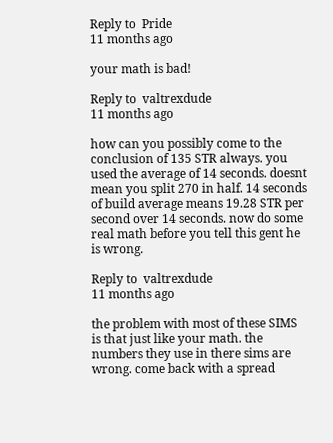Reply to  Pride
11 months ago

your math is bad!

Reply to  valtrexdude
11 months ago

how can you possibly come to the conclusion of 135 STR always. you used the average of 14 seconds. doesnt mean you split 270 in half. 14 seconds of build average means 19.28 STR per second over 14 seconds. now do some real math before you tell this gent he is wrong.

Reply to  valtrexdude
11 months ago

the problem with most of these SIMS is that just like your math. the numbers they use in there sims are wrong. come back with a spread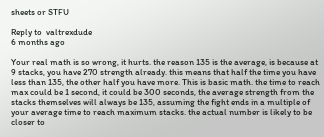sheets or STFU

Reply to  valtrexdude
6 months ago

Your real math is so wrong, it hurts. the reason 135 is the average, is because at 9 stacks, you have 270 strength already. this means that half the time you have less than 135, the other half you have more. This is basic math. the time to reach max could be 1 second, it could be 300 seconds, the average strength from the stacks themselves will always be 135, assuming the fight ends in a multiple of your average time to reach maximum stacks. the actual number is likely to be closer to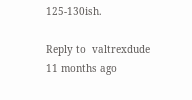125-130ish.

Reply to  valtrexdude
11 months ago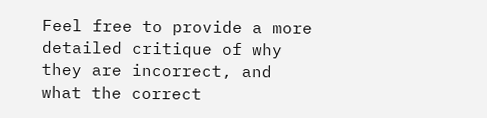Feel free to provide a more detailed critique of why they are incorrect, and what the correct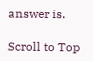answer is.

Scroll to Top